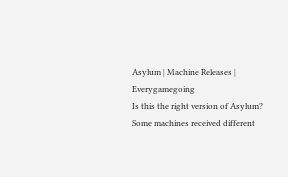Asylum | Machine Releases | Everygamegoing
Is this the right version of Asylum? Some machines received different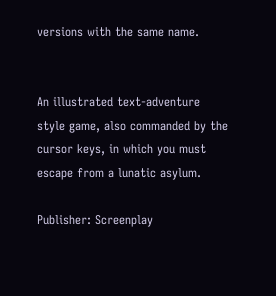versions with the same name.


An illustrated text-adventure style game, also commanded by the cursor keys, in which you must escape from a lunatic asylum.

Publisher: Screenplay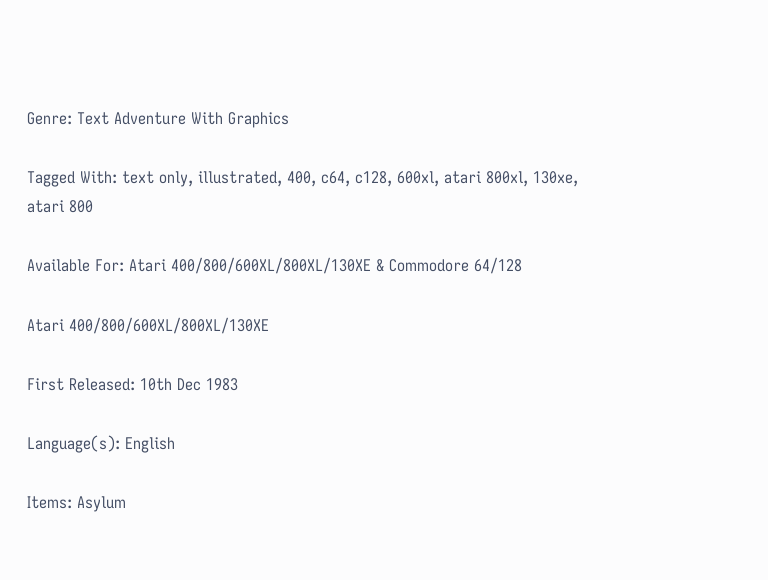Genre: Text Adventure With Graphics

Tagged With: text only, illustrated, 400, c64, c128, 600xl, atari 800xl, 130xe, atari 800

Available For: Atari 400/800/600XL/800XL/130XE & Commodore 64/128

Atari 400/800/600XL/800XL/130XE

First Released: 10th Dec 1983

Language(s): English

Items: Asylum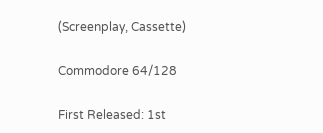(Screenplay, Cassette)

Commodore 64/128

First Released: 1st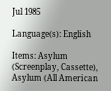Jul 1985

Language(s): English

Items: Asylum (Screenplay, Cassette), Asylum (All American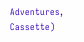Adventures, Cassette)